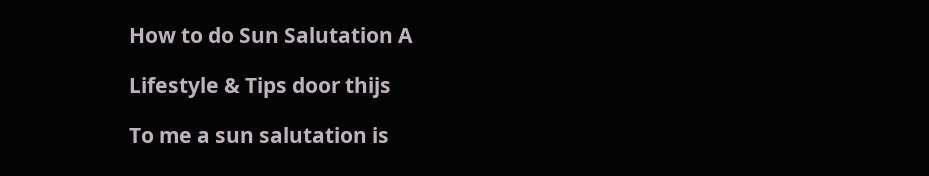How to do Sun Salutation A

Lifestyle & Tips door thijs

To me a sun salutation is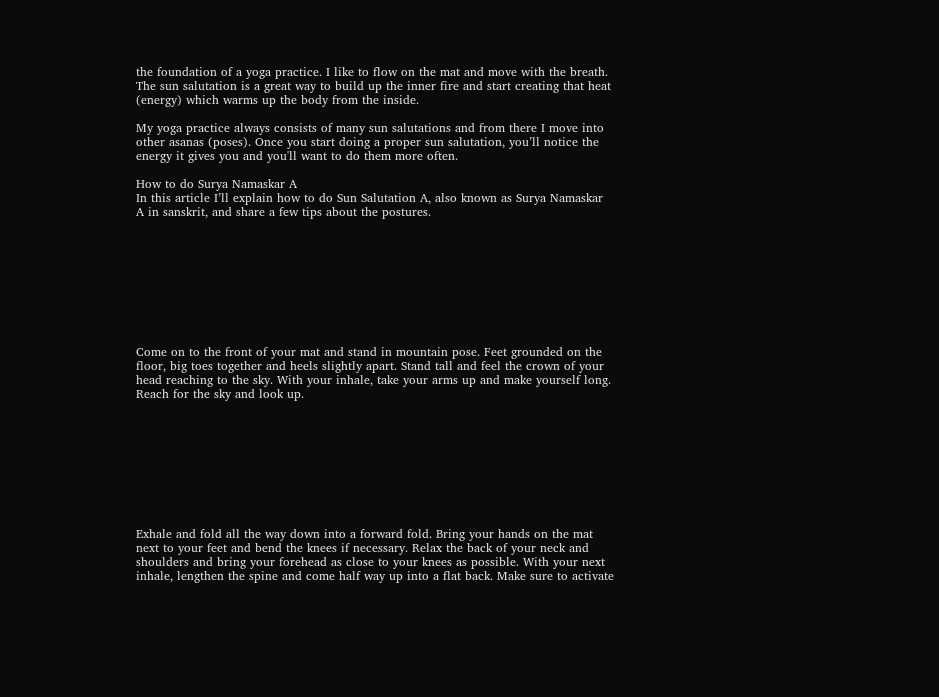the foundation of a yoga practice. I like to flow on the mat and move with the breath. The sun salutation is a great way to build up the inner fire and start creating that heat (energy) which warms up the body from the inside.

My yoga practice always consists of many sun salutations and from there I move into other asanas (poses). Once you start doing a proper sun salutation, you’ll notice the energy it gives you and you'll want to do them more often.

How to do Surya Namaskar A
In this article I’ll explain how to do Sun Salutation A, also known as Surya Namaskar A in sanskrit, and share a few tips about the postures.









Come on to the front of your mat and stand in mountain pose. Feet grounded on the floor, big toes together and heels slightly apart. Stand tall and feel the crown of your head reaching to the sky. With your inhale, take your arms up and make yourself long. Reach for the sky and look up.









Exhale and fold all the way down into a forward fold. Bring your hands on the mat next to your feet and bend the knees if necessary. Relax the back of your neck and shoulders and bring your forehead as close to your knees as possible. With your next inhale, lengthen the spine and come half way up into a flat back. Make sure to activate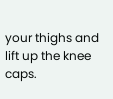your thighs and lift up the knee caps.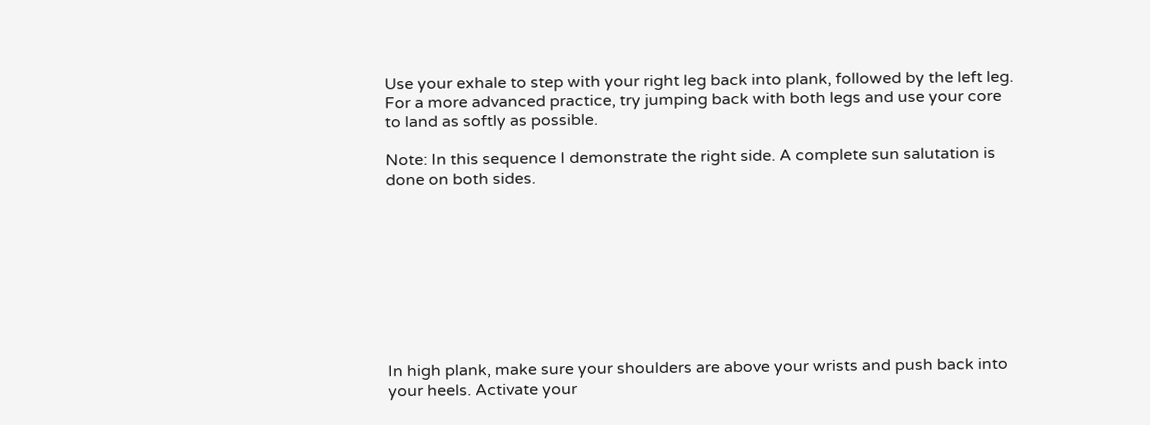Use your exhale to step with your right leg back into plank, followed by the left leg. For a more advanced practice, try jumping back with both legs and use your core to land as softly as possible.

Note: In this sequence I demonstrate the right side. A complete sun salutation is done on both sides.









In high plank, make sure your shoulders are above your wrists and push back into your heels. Activate your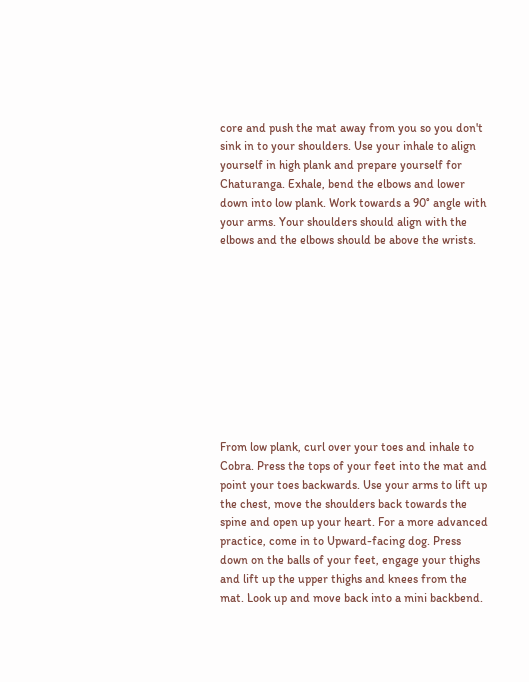core and push the mat away from you so you don't sink in to your shoulders. Use your inhale to align yourself in high plank and prepare yourself for Chaturanga. Exhale, bend the elbows and lower down into low plank. Work towards a 90° angle with your arms. Your shoulders should align with the elbows and the elbows should be above the wrists.










From low plank, curl over your toes and inhale to Cobra. Press the tops of your feet into the mat and point your toes backwards. Use your arms to lift up the chest, move the shoulders back towards the spine and open up your heart. For a more advanced practice, come in to Upward-facing dog. Press down on the balls of your feet, engage your thighs and lift up the upper thighs and knees from the mat. Look up and move back into a mini backbend.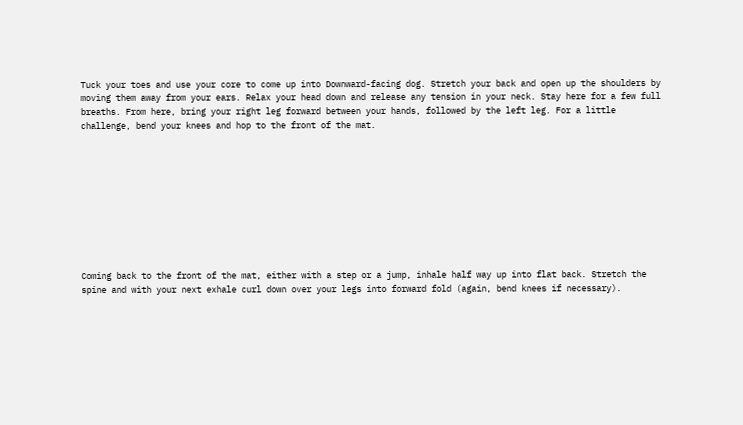Tuck your toes and use your core to come up into Downward-facing dog. Stretch your back and open up the shoulders by moving them away from your ears. Relax your head down and release any tension in your neck. Stay here for a few full breaths. From here, bring your right leg forward between your hands, followed by the left leg. For a little challenge, bend your knees and hop to the front of the mat.










Coming back to the front of the mat, either with a step or a jump, inhale half way up into flat back. Stretch the spine and with your next exhale curl down over your legs into forward fold (again, bend knees if necessary).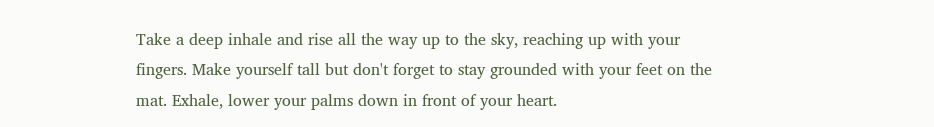Take a deep inhale and rise all the way up to the sky, reaching up with your fingers. Make yourself tall but don't forget to stay grounded with your feet on the mat. Exhale, lower your palms down in front of your heart.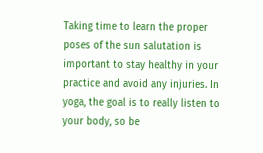Taking time to learn the proper poses of the sun salutation is important to stay healthy in your practice and avoid any injuries. In yoga, the goal is to really listen to your body, so be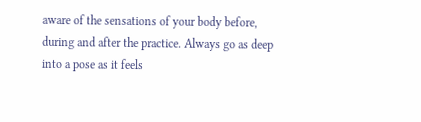aware of the sensations of your body before, during and after the practice. Always go as deep into a pose as it feels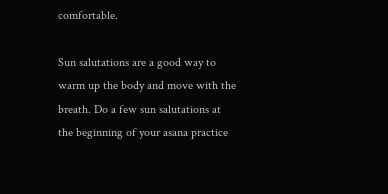comfortable.

Sun salutations are a good way to warm up the body and move with the breath. Do a few sun salutations at the beginning of your asana practice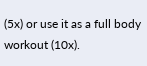(5x) or use it as a full body workout (10x).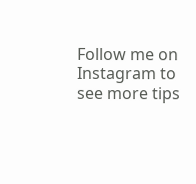Follow me on Instagram to see more tips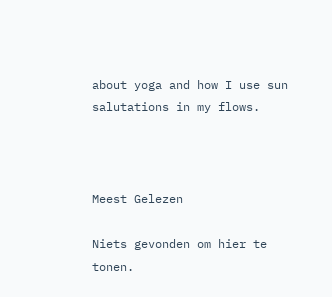about yoga and how I use sun salutations in my flows.



Meest Gelezen

Niets gevonden om hier te tonen.